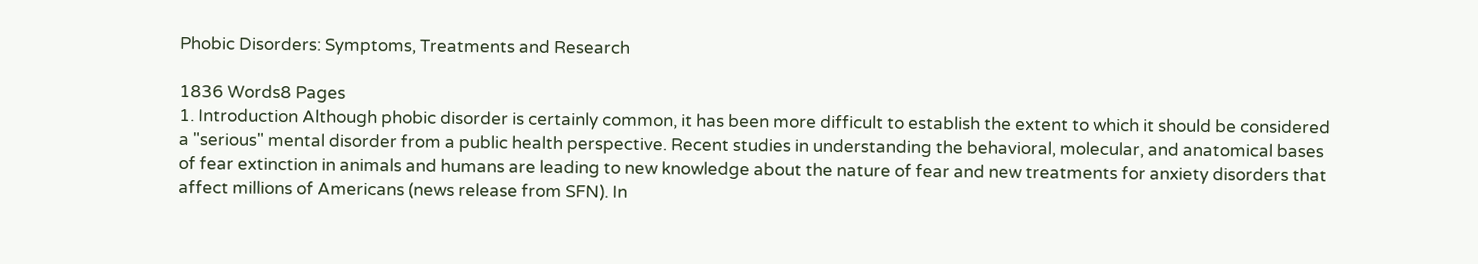Phobic Disorders: Symptoms, Treatments and Research

1836 Words8 Pages
1. Introduction Although phobic disorder is certainly common, it has been more difficult to establish the extent to which it should be considered a "serious" mental disorder from a public health perspective. Recent studies in understanding the behavioral, molecular, and anatomical bases of fear extinction in animals and humans are leading to new knowledge about the nature of fear and new treatments for anxiety disorders that affect millions of Americans (news release from SFN). In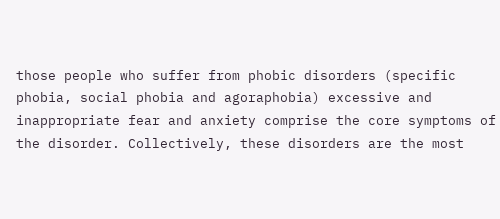those people who suffer from phobic disorders (specific phobia, social phobia and agoraphobia) excessive and inappropriate fear and anxiety comprise the core symptoms of the disorder. Collectively, these disorders are the most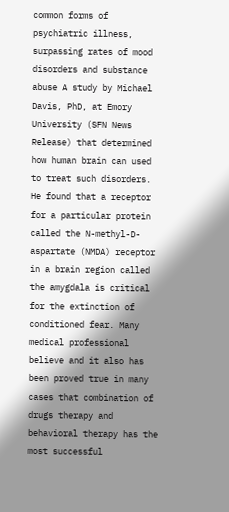common forms of psychiatric illness, surpassing rates of mood disorders and substance abuse A study by Michael Davis, PhD, at Emory University (SFN News Release) that determined how human brain can used to treat such disorders. He found that a receptor for a particular protein called the N-methyl-D-aspartate (NMDA) receptor in a brain region called the amygdala is critical for the extinction of conditioned fear. Many medical professional believe and it also has been proved true in many cases that combination of drugs therapy and behavioral therapy has the most successful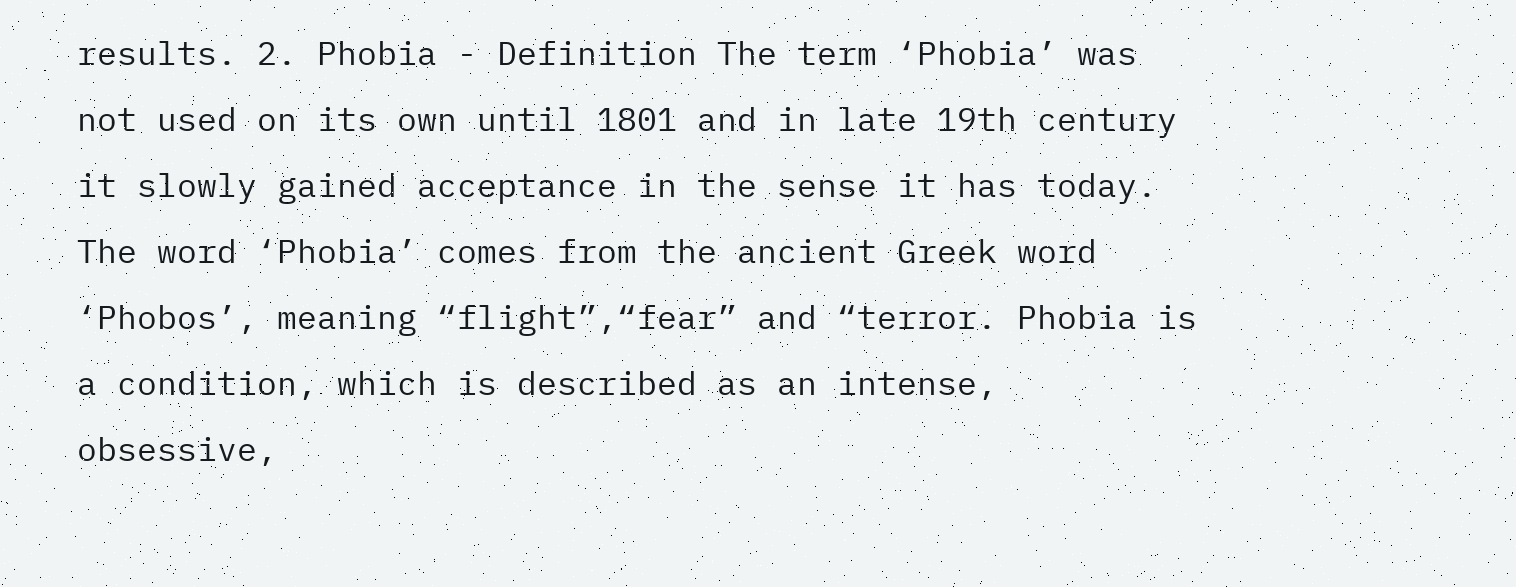results. 2. Phobia - Definition The term ‘Phobia’ was not used on its own until 1801 and in late 19th century it slowly gained acceptance in the sense it has today. The word ‘Phobia’ comes from the ancient Greek word ‘Phobos’, meaning “flight”,“fear” and “terror. Phobia is a condition, which is described as an intense, obsessive,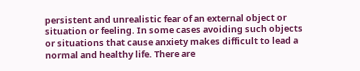persistent and unrealistic fear of an external object or situation or feeling. In some cases avoiding such objects or situations that cause anxiety makes difficult to lead a normal and healthy life. There are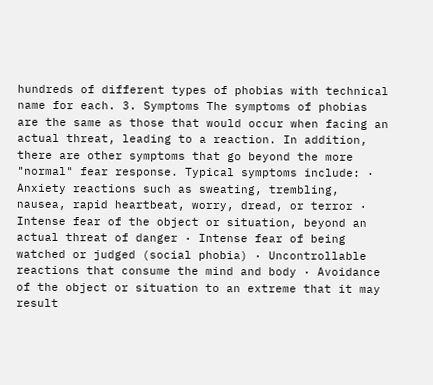hundreds of different types of phobias with technical name for each. 3. Symptoms The symptoms of phobias are the same as those that would occur when facing an actual threat, leading to a reaction. In addition, there are other symptoms that go beyond the more "normal" fear response. Typical symptoms include: · Anxiety reactions such as sweating, trembling, nausea, rapid heartbeat, worry, dread, or terror · Intense fear of the object or situation, beyond an actual threat of danger · Intense fear of being watched or judged (social phobia) · Uncontrollable reactions that consume the mind and body · Avoidance of the object or situation to an extreme that it may result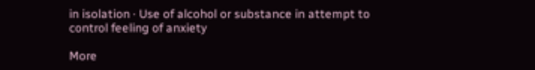in isolation · Use of alcohol or substance in attempt to control feeling of anxiety

More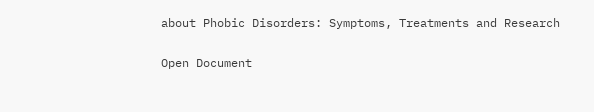about Phobic Disorders: Symptoms, Treatments and Research

Open Document